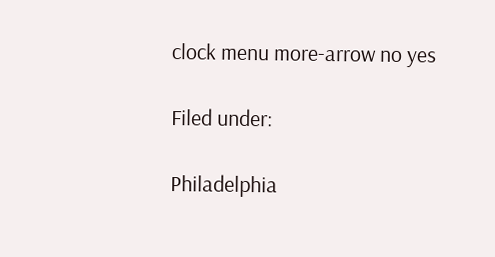clock menu more-arrow no yes

Filed under:

Philadelphia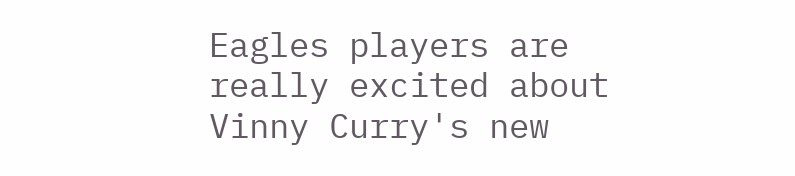Eagles players are really excited about Vinny Curry's new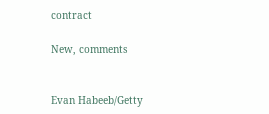contract

New, comments


Evan Habeeb/Getty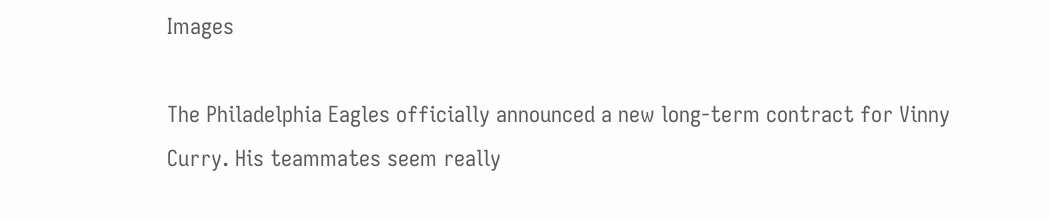Images

The Philadelphia Eagles officially announced a new long-term contract for Vinny Curry. His teammates seem really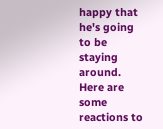happy that he's going to be staying around. Here are some reactions to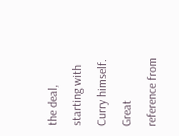the deal, starting with Curry himself. Great reference from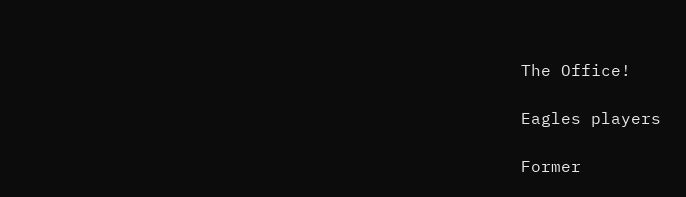The Office!

Eagles players

Former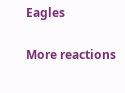Eagles

More reactions